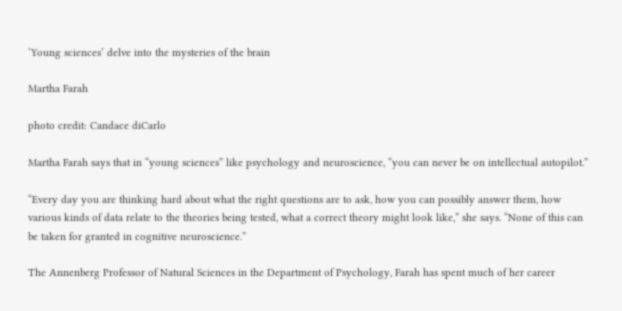‘Young sciences’ delve into the mysteries of the brain

Martha Farah

photo credit: Candace diCarlo

Martha Farah says that in “young sciences” like psychology and neuroscience, “you can never be on intellectual autopilot.”

“Every day you are thinking hard about what the right questions are to ask, how you can possibly answer them, how various kinds of data relate to the theories being tested, what a correct theory might look like,” she says. “None of this can be taken for granted in cognitive neuroscience.”

The Annenberg Professor of Natural Sciences in the Department of Psychology, Farah has spent much of her career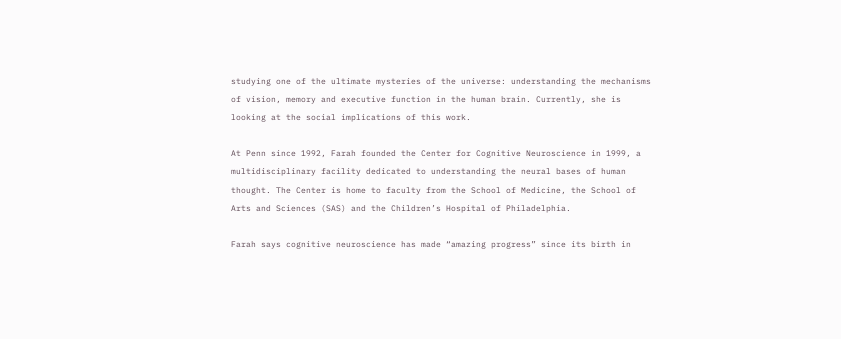studying one of the ultimate mysteries of the universe: understanding the mechanisms of vision, memory and executive function in the human brain. Currently, she is looking at the social implications of this work.

At Penn since 1992, Farah founded the Center for Cognitive Neuroscience in 1999, a multidisciplinary facility dedicated to understanding the neural bases of human thought. The Center is home to faculty from the School of Medicine, the School of Arts and Sciences (SAS) and the Children’s Hospital of Philadelphia.

Farah says cognitive neuroscience has made “amazing progress” since its birth in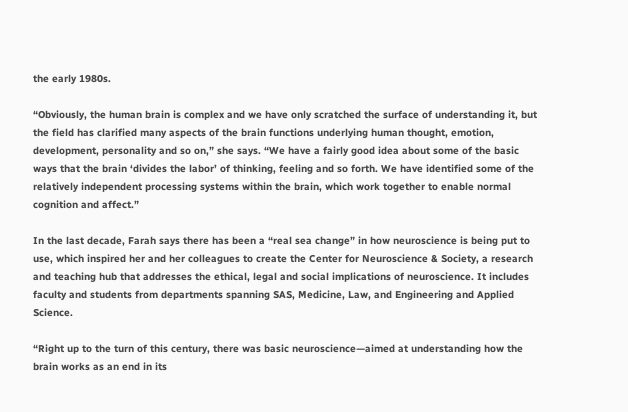the early 1980s.

“Obviously, the human brain is complex and we have only scratched the surface of understanding it, but the field has clarified many aspects of the brain functions underlying human thought, emotion, development, personality and so on,” she says. “We have a fairly good idea about some of the basic ways that the brain ‘divides the labor’ of thinking, feeling and so forth. We have identified some of the relatively independent processing systems within the brain, which work together to enable normal cognition and affect.”

In the last decade, Farah says there has been a “real sea change” in how neuroscience is being put to use, which inspired her and her colleagues to create the Center for Neuroscience & Society, a research and teaching hub that addresses the ethical, legal and social implications of neuroscience. It includes faculty and students from departments spanning SAS, Medicine, Law, and Engineering and Applied Science.

“Right up to the turn of this century, there was basic neuroscience—aimed at understanding how the brain works as an end in its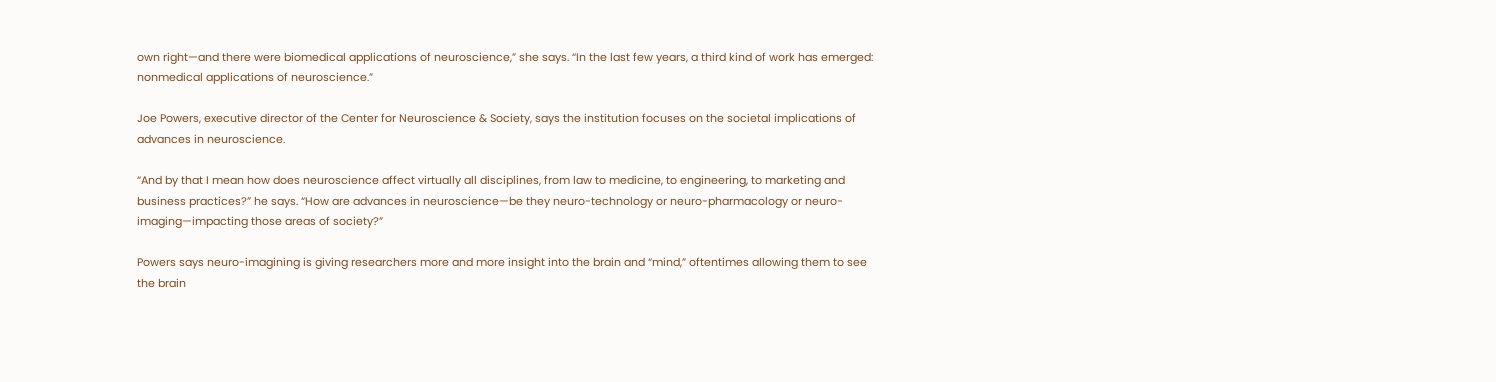own right—and there were biomedical applications of neuroscience,” she says. “In the last few years, a third kind of work has emerged: nonmedical applications of neuroscience.”

Joe Powers, executive director of the Center for Neuroscience & Society, says the institution focuses on the societal implications of advances in neuroscience.

“And by that I mean how does neuroscience affect virtually all disciplines, from law to medicine, to engineering, to marketing and business practices?” he says. “How are advances in neuroscience—be they neuro-technology or neuro-pharmacology or neuro-imaging—impacting those areas of society?”

Powers says neuro-imagining is giving researchers more and more insight into the brain and “mind,” oftentimes allowing them to see the brain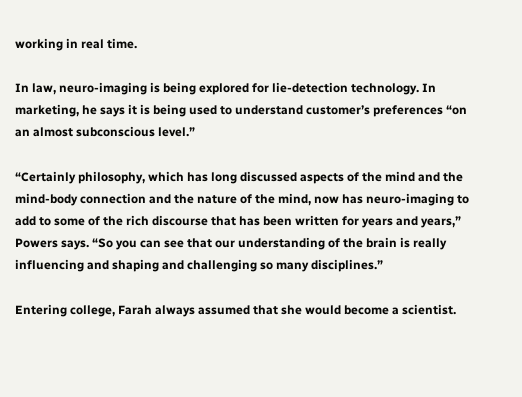working in real time.

In law, neuro-imaging is being explored for lie-detection technology. In marketing, he says it is being used to understand customer’s preferences “on an almost subconscious level.”

“Certainly philosophy, which has long discussed aspects of the mind and the mind-body connection and the nature of the mind, now has neuro-imaging to add to some of the rich discourse that has been written for years and years,” Powers says. “So you can see that our understanding of the brain is really influencing and shaping and challenging so many disciplines.”

Entering college, Farah always assumed that she would become a scientist.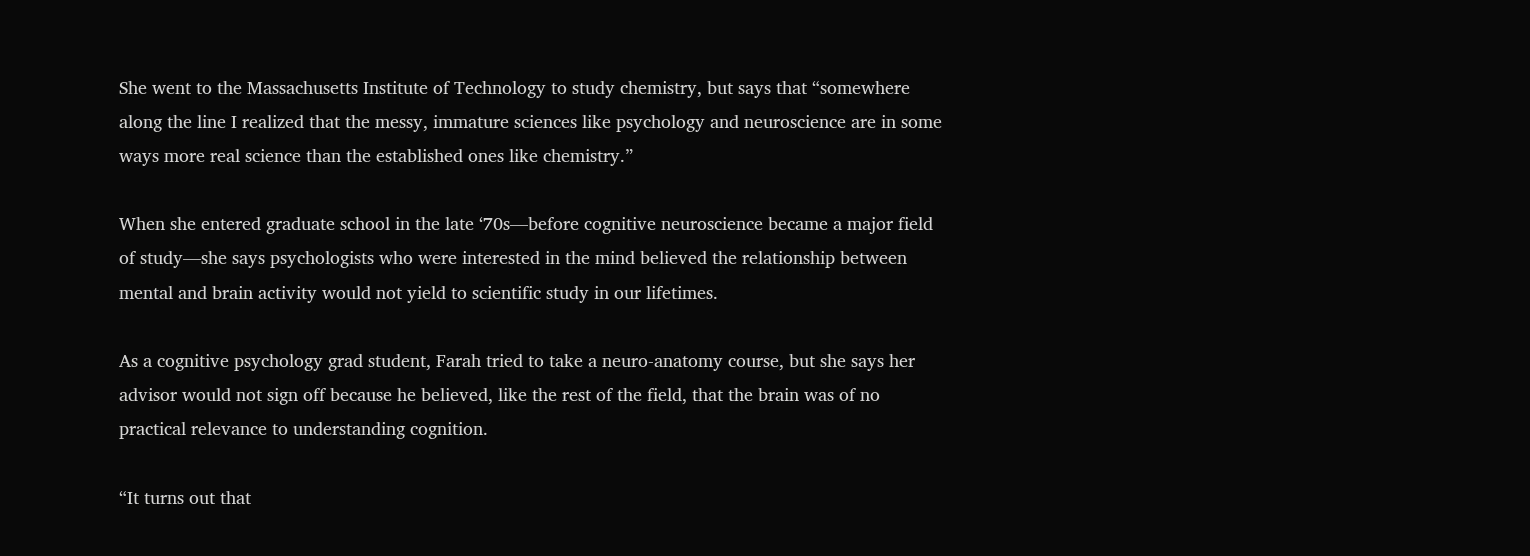She went to the Massachusetts Institute of Technology to study chemistry, but says that “somewhere along the line I realized that the messy, immature sciences like psychology and neuroscience are in some ways more real science than the established ones like chemistry.”

When she entered graduate school in the late ‘70s—before cognitive neuroscience became a major field of study—she says psychologists who were interested in the mind believed the relationship between mental and brain activity would not yield to scientific study in our lifetimes.

As a cognitive psychology grad student, Farah tried to take a neuro-anatomy course, but she says her advisor would not sign off because he believed, like the rest of the field, that the brain was of no practical relevance to understanding cognition.

“It turns out that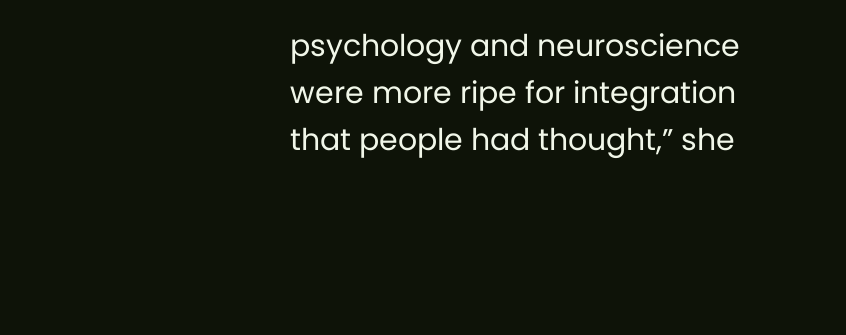psychology and neuroscience were more ripe for integration that people had thought,” she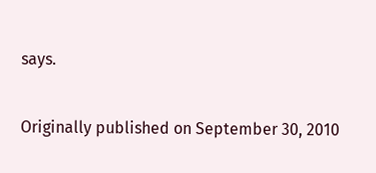says.

Originally published on September 30, 2010